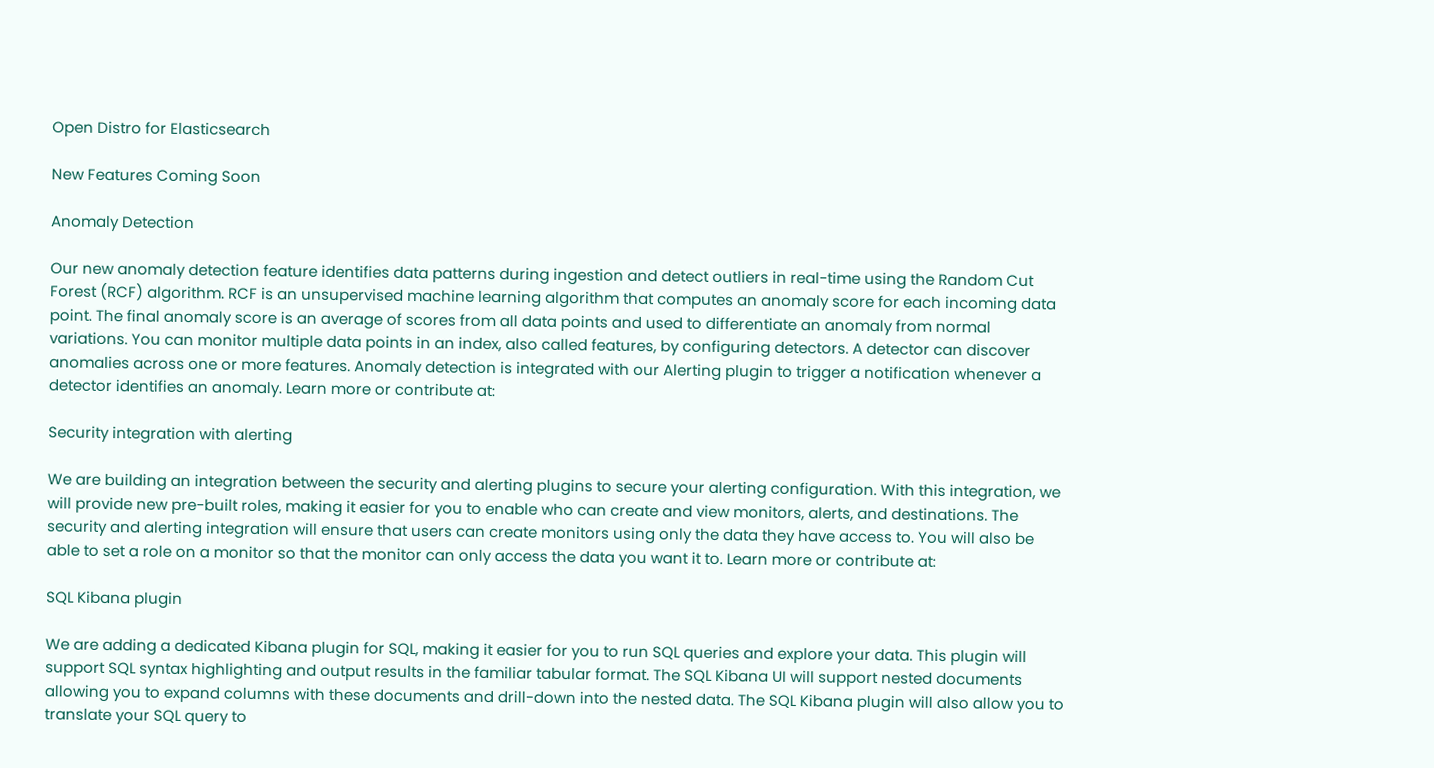Open Distro for Elasticsearch

New Features Coming Soon

Anomaly Detection

Our new anomaly detection feature identifies data patterns during ingestion and detect outliers in real-time using the Random Cut Forest (RCF) algorithm. RCF is an unsupervised machine learning algorithm that computes an anomaly score for each incoming data point. The final anomaly score is an average of scores from all data points and used to differentiate an anomaly from normal variations. You can monitor multiple data points in an index, also called features, by configuring detectors. A detector can discover anomalies across one or more features. Anomaly detection is integrated with our Alerting plugin to trigger a notification whenever a detector identifies an anomaly. Learn more or contribute at:

Security integration with alerting

We are building an integration between the security and alerting plugins to secure your alerting configuration. With this integration, we will provide new pre-built roles, making it easier for you to enable who can create and view monitors, alerts, and destinations. The security and alerting integration will ensure that users can create monitors using only the data they have access to. You will also be able to set a role on a monitor so that the monitor can only access the data you want it to. Learn more or contribute at:

SQL Kibana plugin

We are adding a dedicated Kibana plugin for SQL, making it easier for you to run SQL queries and explore your data. This plugin will support SQL syntax highlighting and output results in the familiar tabular format. The SQL Kibana UI will support nested documents allowing you to expand columns with these documents and drill-down into the nested data. The SQL Kibana plugin will also allow you to translate your SQL query to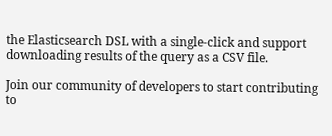the Elasticsearch DSL with a single-click and support downloading results of the query as a CSV file.

Join our community of developers to start contributing to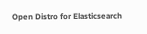Open Distro for Elasticsearch